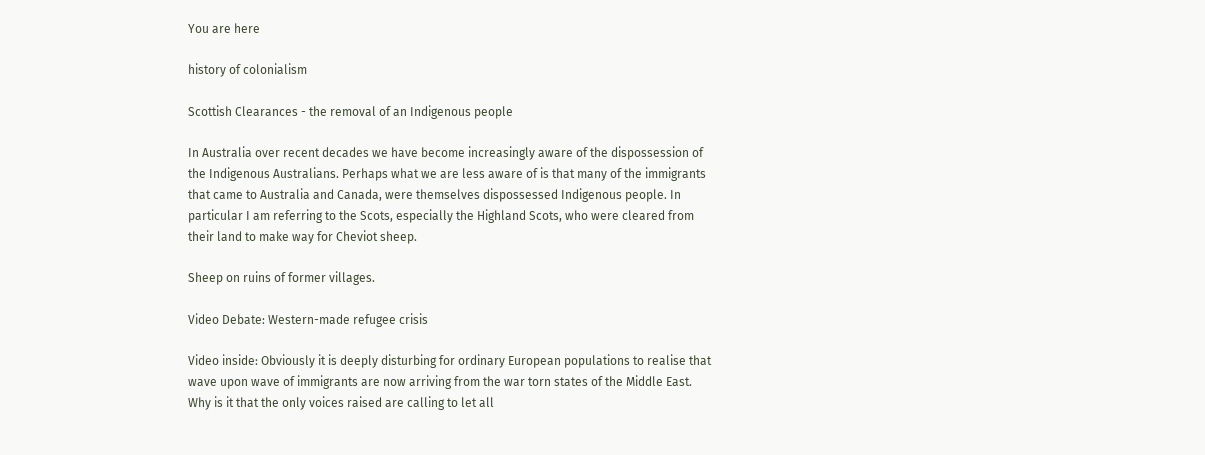You are here

history of colonialism

Scottish Clearances - the removal of an Indigenous people

In Australia over recent decades we have become increasingly aware of the dispossession of the Indigenous Australians. Perhaps what we are less aware of is that many of the immigrants that came to Australia and Canada, were themselves dispossessed Indigenous people. In particular I am referring to the Scots, especially the Highland Scots, who were cleared from their land to make way for Cheviot sheep.

Sheep on ruins of former villages.

Video Debate: Western-made refugee crisis

Video inside: Obviously it is deeply disturbing for ordinary European populations to realise that wave upon wave of immigrants are now arriving from the war torn states of the Middle East. Why is it that the only voices raised are calling to let all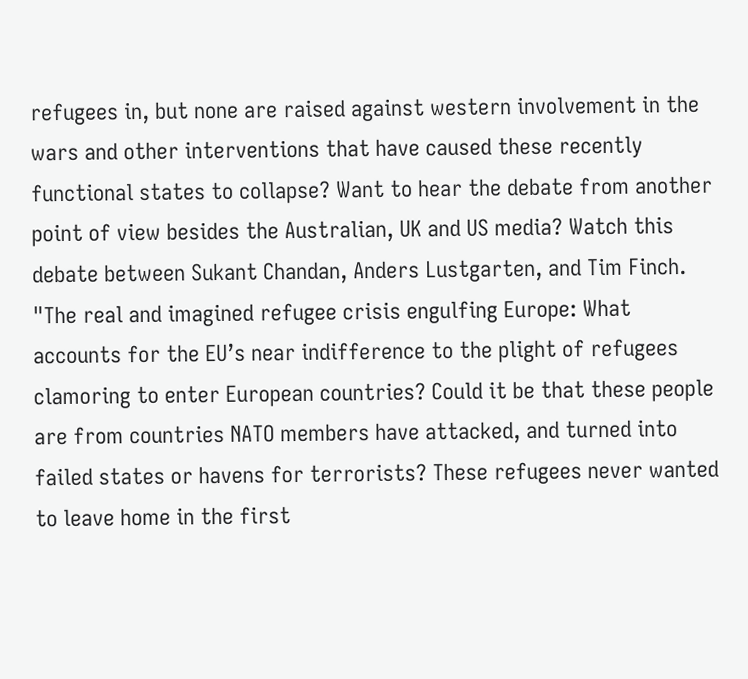refugees in, but none are raised against western involvement in the wars and other interventions that have caused these recently functional states to collapse? Want to hear the debate from another point of view besides the Australian, UK and US media? Watch this debate between Sukant Chandan, Anders Lustgarten, and Tim Finch. "The real and imagined refugee crisis engulfing Europe: What accounts for the EU’s near indifference to the plight of refugees clamoring to enter European countries? Could it be that these people are from countries NATO members have attacked, and turned into failed states or havens for terrorists? These refugees never wanted to leave home in the first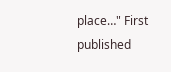place…" First published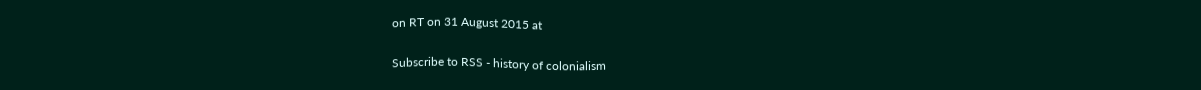on RT on 31 August 2015 at

Subscribe to RSS - history of colonialism